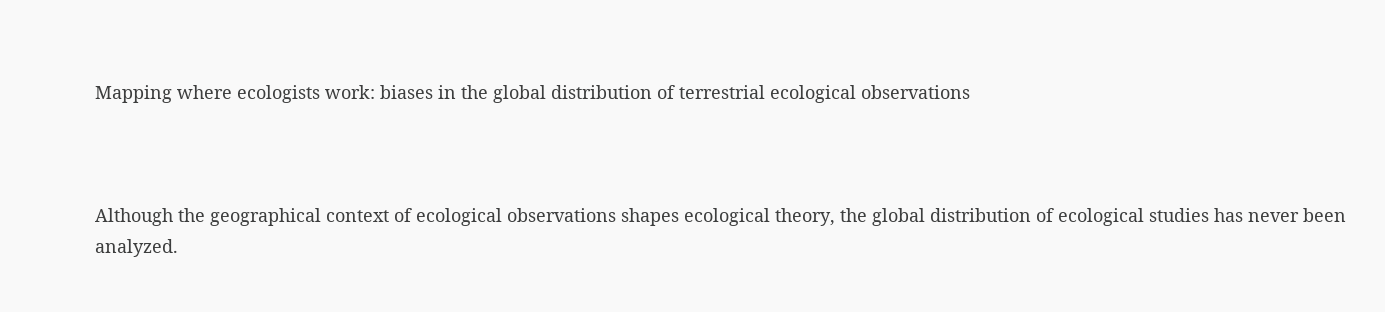Mapping where ecologists work: biases in the global distribution of terrestrial ecological observations



Although the geographical context of ecological observations shapes ecological theory, the global distribution of ecological studies has never been analyzed.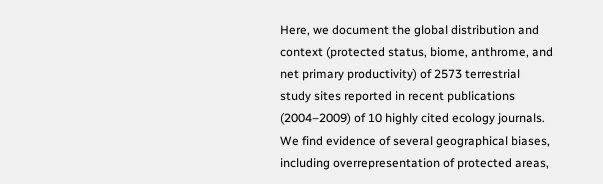Here, we document the global distribution and context (protected status, biome, anthrome, and net primary productivity) of 2573 terrestrial study sites reported in recent publications (2004–2009) of 10 highly cited ecology journals. We find evidence of several geographical biases, including overrepresentation of protected areas,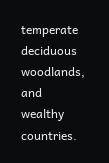temperate deciduous woodlands, and wealthy countries.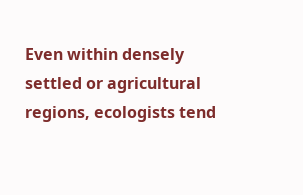Even within densely settled or agricultural regions, ecologists tend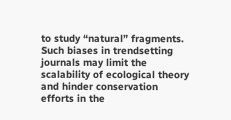to study “natural” fragments. Such biases in trendsetting journals may limit the scalability of ecological theory and hinder conservation efforts in the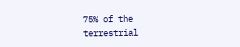75% of the terrestrial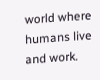world where humans live and work.